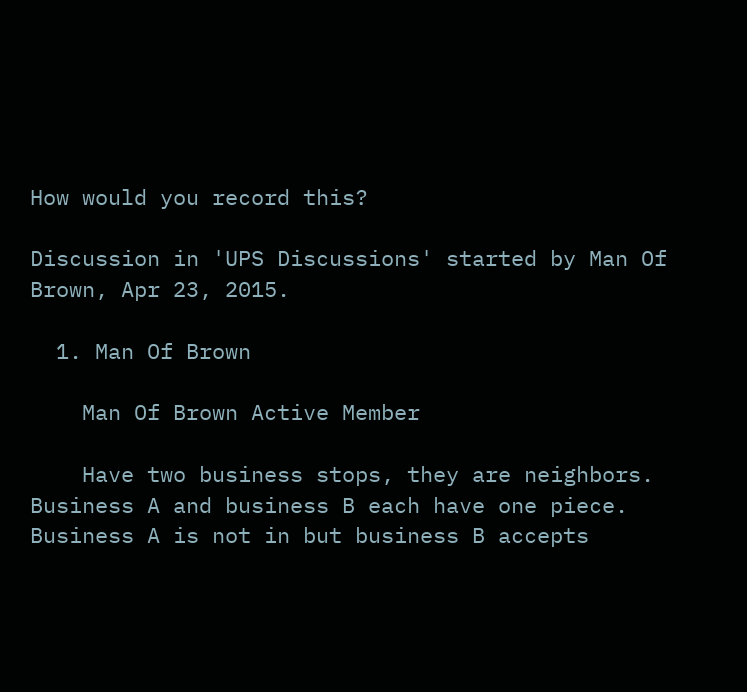How would you record this?

Discussion in 'UPS Discussions' started by Man Of Brown, Apr 23, 2015.

  1. Man Of Brown

    Man Of Brown Active Member

    Have two business stops, they are neighbors. Business A and business B each have one piece. Business A is not in but business B accepts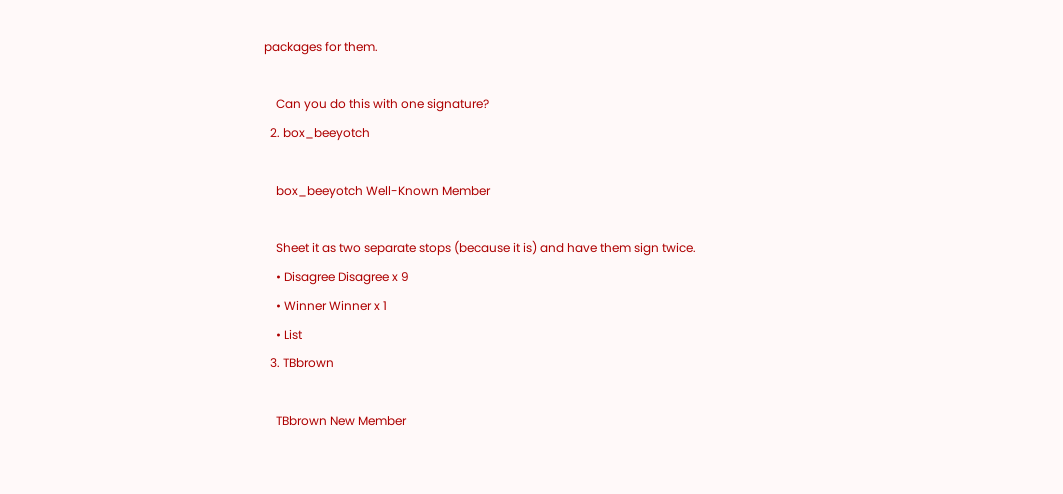packages for them.

    Can you do this with one signature?
  2. box_beeyotch

    box_beeyotch Well-Known Member

    Sheet it as two separate stops (because it is) and have them sign twice.
    • Disagree Disagree x 9
    • Winner Winner x 1
    • List
  3. TBbrown

    TBbrown New Member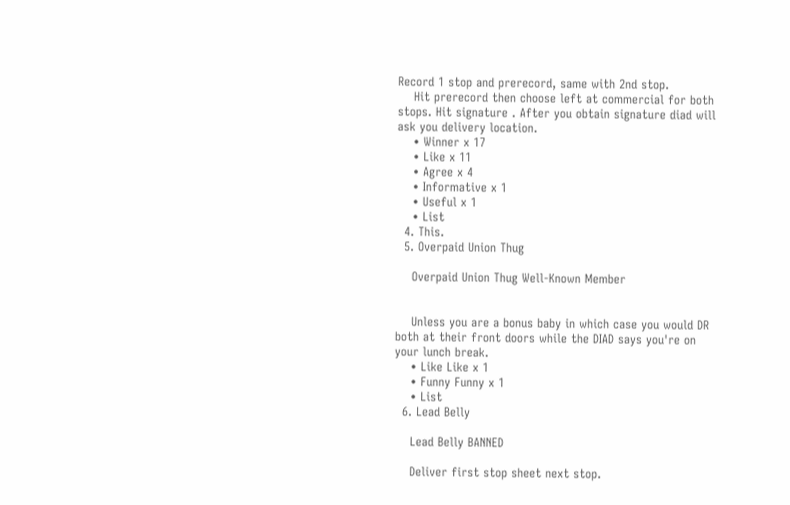Record 1 stop and prerecord, same with 2nd stop.
    Hit prerecord then choose left at commercial for both stops. Hit signature . After you obtain signature diad will ask you delivery location.
    • Winner x 17
    • Like x 11
    • Agree x 4
    • Informative x 1
    • Useful x 1
    • List
  4. This.
  5. Overpaid Union Thug

    Overpaid Union Thug Well-Known Member


    Unless you are a bonus baby in which case you would DR both at their front doors while the DIAD says you're on your lunch break.
    • Like Like x 1
    • Funny Funny x 1
    • List
  6. Lead Belly

    Lead Belly BANNED

    Deliver first stop sheet next stop.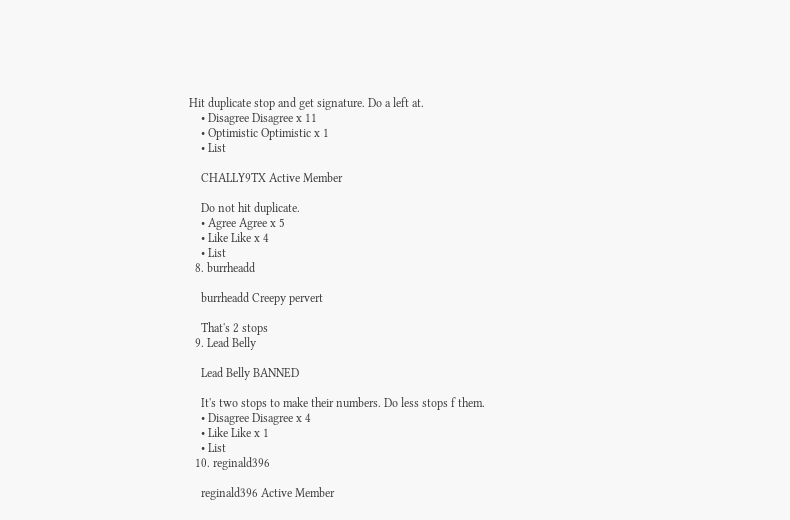Hit duplicate stop and get signature. Do a left at.
    • Disagree Disagree x 11
    • Optimistic Optimistic x 1
    • List

    CHALLY9TX Active Member

    Do not hit duplicate.
    • Agree Agree x 5
    • Like Like x 4
    • List
  8. burrheadd

    burrheadd Creepy pervert

    That's 2 stops
  9. Lead Belly

    Lead Belly BANNED

    It's two stops to make their numbers. Do less stops f them.
    • Disagree Disagree x 4
    • Like Like x 1
    • List
  10. reginald396

    reginald396 Active Member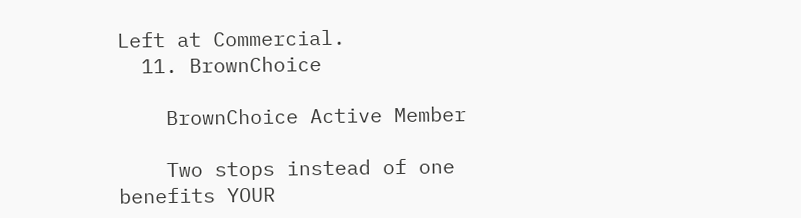Left at Commercial.
  11. BrownChoice

    BrownChoice Active Member

    Two stops instead of one benefits YOUR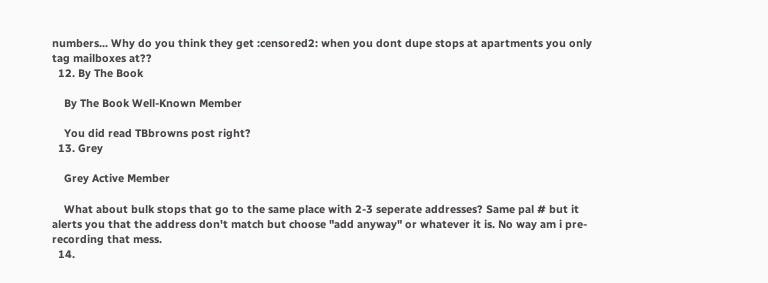numbers... Why do you think they get :censored2: when you dont dupe stops at apartments you only tag mailboxes at??
  12. By The Book

    By The Book Well-Known Member

    You did read TBbrowns post right?
  13. Grey

    Grey Active Member

    What about bulk stops that go to the same place with 2-3 seperate addresses? Same pal # but it alerts you that the address don't match but choose "add anyway" or whatever it is. No way am i pre-recording that mess.
  14.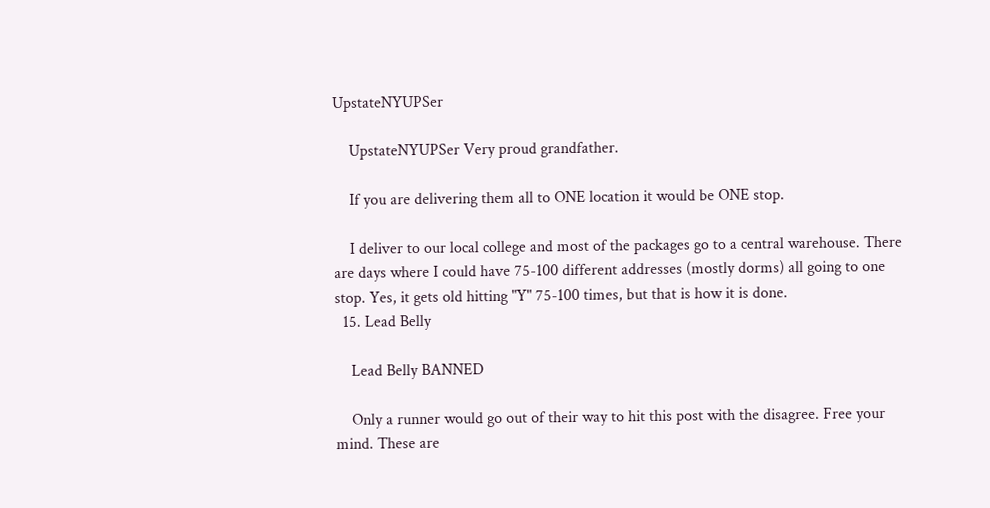UpstateNYUPSer

    UpstateNYUPSer Very proud grandfather.

    If you are delivering them all to ONE location it would be ONE stop.

    I deliver to our local college and most of the packages go to a central warehouse. There are days where I could have 75-100 different addresses (mostly dorms) all going to one stop. Yes, it gets old hitting "Y" 75-100 times, but that is how it is done.
  15. Lead Belly

    Lead Belly BANNED

    Only a runner would go out of their way to hit this post with the disagree. Free your mind. These are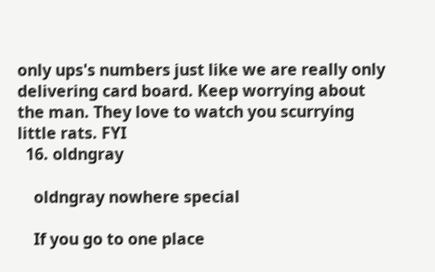only ups's numbers just like we are really only delivering card board. Keep worrying about the man. They love to watch you scurrying little rats. FYI
  16. oldngray

    oldngray nowhere special

    If you go to one place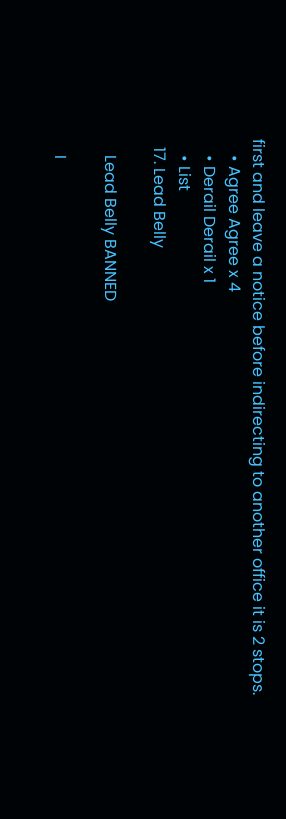first and leave a notice before indirecting to another office it is 2 stops.
    • Agree Agree x 4
    • Derail Derail x 1
    • List
  17. Lead Belly

    Lead Belly BANNED

    I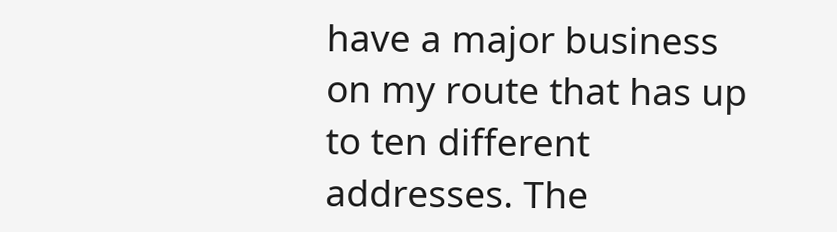have a major business on my route that has up to ten different addresses. The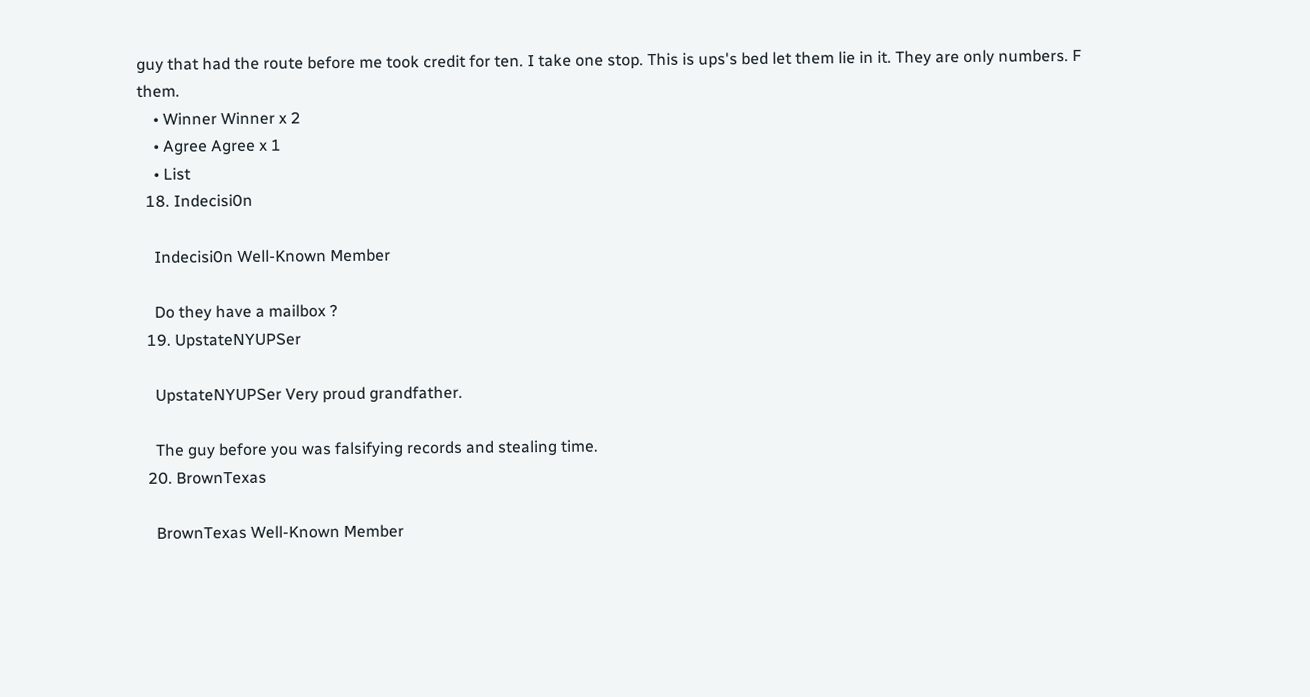guy that had the route before me took credit for ten. I take one stop. This is ups's bed let them lie in it. They are only numbers. F them.
    • Winner Winner x 2
    • Agree Agree x 1
    • List
  18. Indecisi0n

    Indecisi0n Well-Known Member

    Do they have a mailbox ?
  19. UpstateNYUPSer

    UpstateNYUPSer Very proud grandfather.

    The guy before you was falsifying records and stealing time.
  20. BrownTexas

    BrownTexas Well-Known Member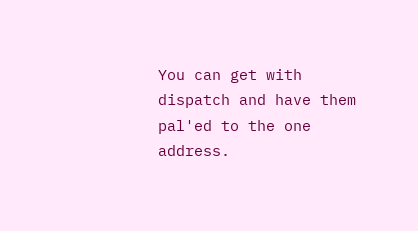You can get with dispatch and have them pal'ed to the one address.